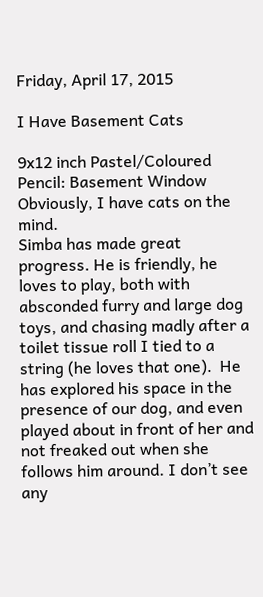Friday, April 17, 2015

I Have Basement Cats

9x12 inch Pastel/Coloured Pencil: Basement Window
Obviously, I have cats on the mind.
Simba has made great progress. He is friendly, he loves to play, both with absconded furry and large dog toys, and chasing madly after a toilet tissue roll I tied to a string (he loves that one).  He has explored his space in the presence of our dog, and even played about in front of her and not freaked out when she follows him around. I don’t see any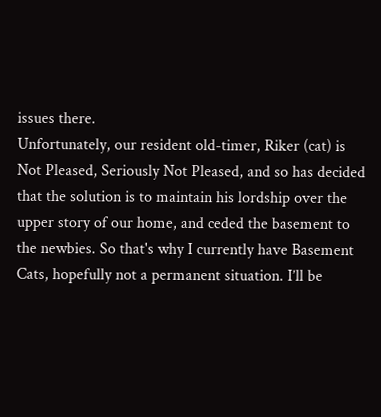issues there.
Unfortunately, our resident old-timer, Riker (cat) is Not Pleased, Seriously Not Pleased, and so has decided that the solution is to maintain his lordship over the upper story of our home, and ceded the basement to the newbies. So that's why I currently have Basement Cats, hopefully not a permanent situation. I’ll be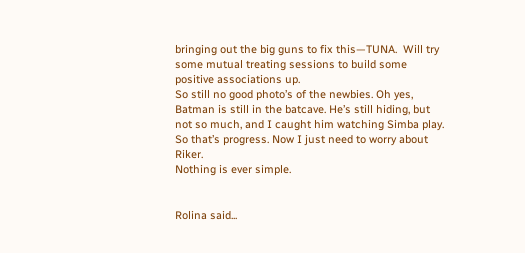bringing out the big guns to fix this—TUNA.  Will try some mutual treating sessions to build some positive associations up.
So still no good photo’s of the newbies. Oh yes, Batman is still in the batcave. He’s still hiding, but not so much, and I caught him watching Simba play. So that’s progress. Now I just need to worry about Riker.
Nothing is ever simple.


Rolina said...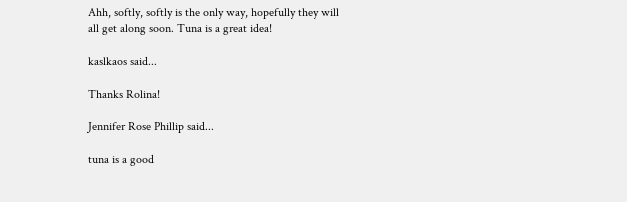Ahh, softly, softly is the only way, hopefully they will all get along soon. Tuna is a great idea!

kaslkaos said...

Thanks Rolina!

Jennifer Rose Phillip said...

tuna is a good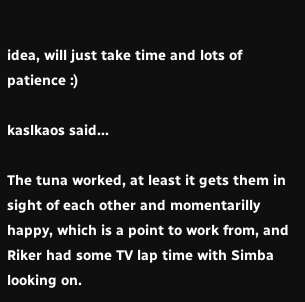idea, will just take time and lots of patience :)

kaslkaos said...

The tuna worked, at least it gets them in sight of each other and momentarilly happy, which is a point to work from, and Riker had some TV lap time with Simba looking on.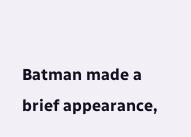Batman made a brief appearance,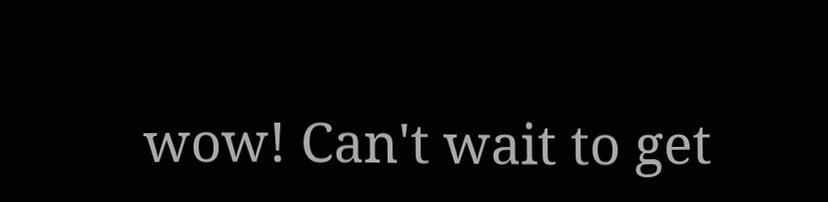wow! Can't wait to get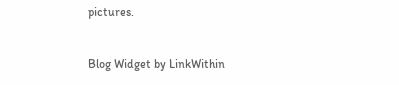pictures.


Blog Widget by LinkWithin